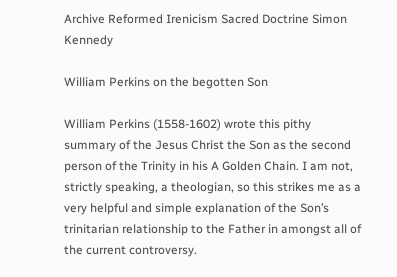Archive Reformed Irenicism Sacred Doctrine Simon Kennedy

William Perkins on the begotten Son

William Perkins (1558-1602) wrote this pithy summary of the Jesus Christ the Son as the second person of the Trinity in his A Golden Chain. I am not, strictly speaking, a theologian, so this strikes me as a very helpful and simple explanation of the Son’s trinitarian relationship to the Father in amongst all of the current controversy.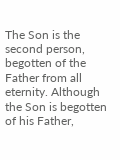The Son is the second person, begotten of the Father from all eternity. Although the Son is begotten of his Father,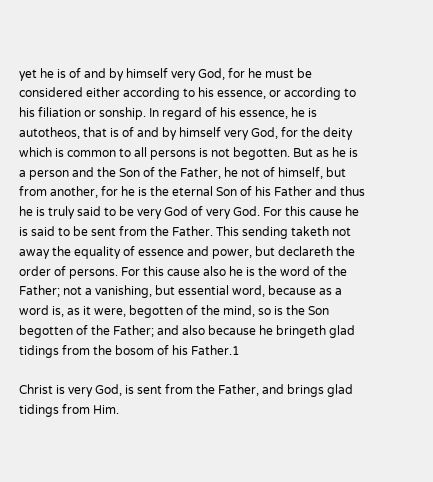yet he is of and by himself very God, for he must be considered either according to his essence, or according to his filiation or sonship. In regard of his essence, he is autotheos, that is of and by himself very God, for the deity which is common to all persons is not begotten. But as he is a person and the Son of the Father, he not of himself, but from another, for he is the eternal Son of his Father and thus he is truly said to be very God of very God. For this cause he is said to be sent from the Father. This sending taketh not away the equality of essence and power, but declareth the order of persons. For this cause also he is the word of the Father; not a vanishing, but essential word, because as a word is, as it were, begotten of the mind, so is the Son begotten of the Father; and also because he bringeth glad tidings from the bosom of his Father.1

Christ is very God, is sent from the Father, and brings glad tidings from Him.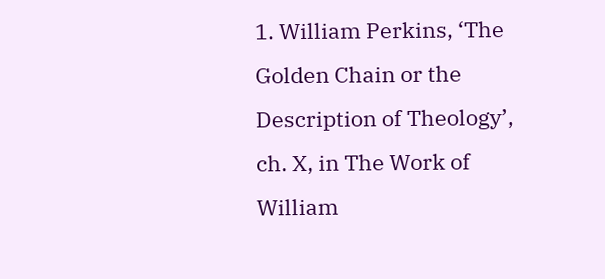1. William Perkins, ‘The Golden Chain or the Description of Theology’, ch. X, in The Work of William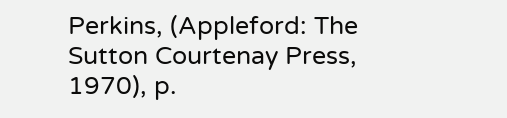Perkins, (Appleford: The Sutton Courtenay Press, 1970), p.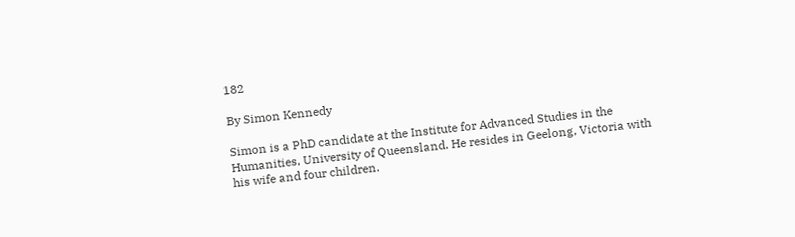182

By Simon Kennedy

Simon is a PhD candidate at the Institute for Advanced Studies in the Humanities, University of Queensland. He resides in Geelong, Victoria with his wife and four children.